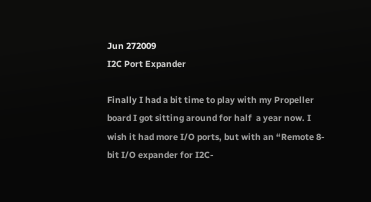Jun 272009
I2C Port Expander

Finally I had a bit time to play with my Propeller board I got sitting around for half  a year now. I wish it had more I/O ports, but with an “Remote 8-bit I/O expander for I2C-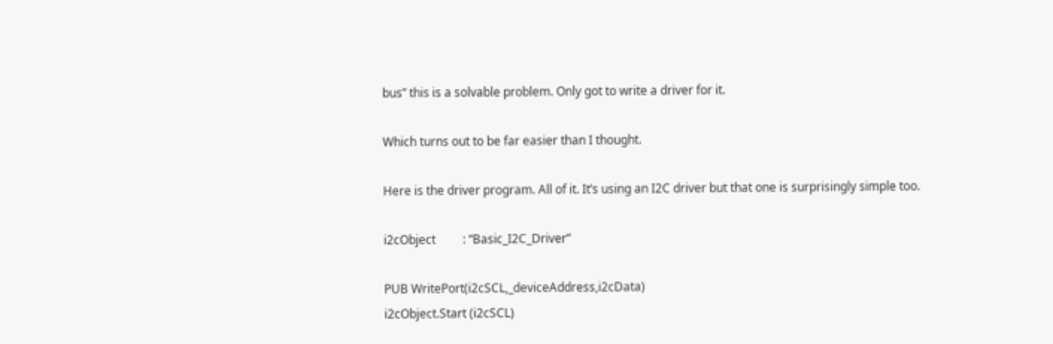bus” this is a solvable problem. Only got to write a driver for it.

Which turns out to be far easier than I thought.

Here is the driver program. All of it. It’s using an I2C driver but that one is surprisingly simple too.

i2cObject         : “Basic_I2C_Driver”

PUB WritePort(i2cSCL,_deviceAddress,i2cData)
i2cObject.Start (i2cSCL)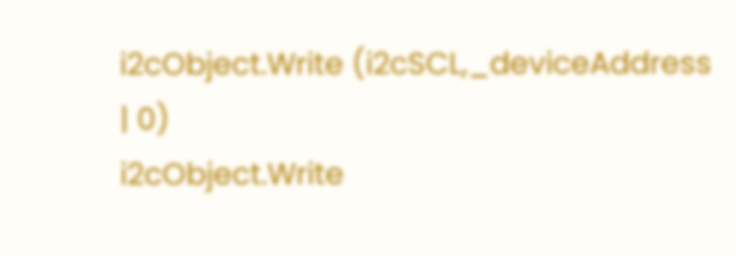i2cObject.Write (i2cSCL,_deviceAddress | 0)
i2cObject.Write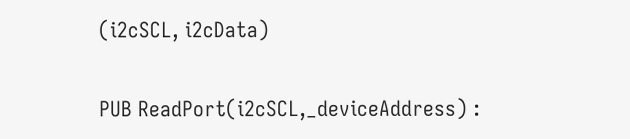(i2cSCL, i2cData)

PUB ReadPort(i2cSCL,_deviceAddress) :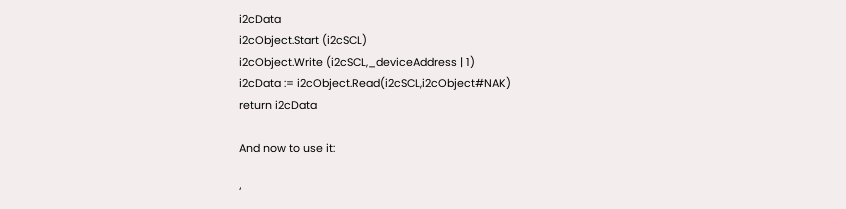i2cData
i2cObject.Start (i2cSCL)
i2cObject.Write (i2cSCL,_deviceAddress | 1)
i2cData := i2cObject.Read(i2cSCL,i2cObject#NAK)
return i2cData

And now to use it:

‘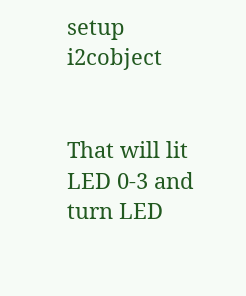setup i2cobject


That will lit LED 0-3 and turn LED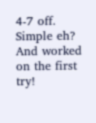4-7 off. Simple eh? And worked on the first try!